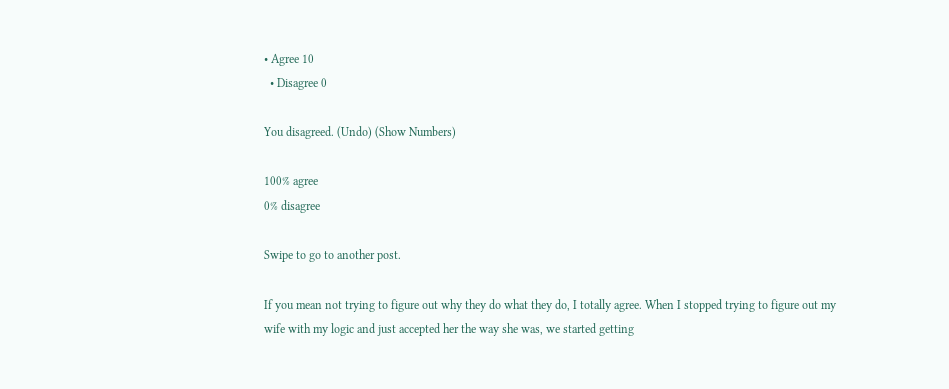• Agree 10
  • Disagree 0

You disagreed. (Undo) (Show Numbers)

100% agree
0% disagree

Swipe to go to another post.

If you mean not trying to figure out why they do what they do, I totally agree. When I stopped trying to figure out my wife with my logic and just accepted her the way she was, we started getting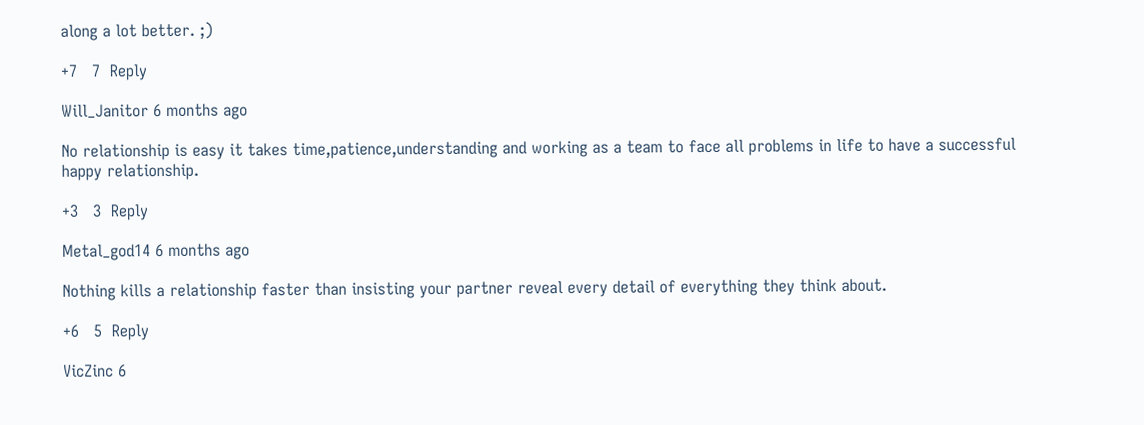along a lot better. ;)

+7   7  Reply

Will_Janitor 6 months ago

No relationship is easy it takes time,patience,understanding and working as a team to face all problems in life to have a successful happy relationship.

+3   3  Reply

Metal_god14 6 months ago

Nothing kills a relationship faster than insisting your partner reveal every detail of everything they think about.

+6   5  Reply

VicZinc 6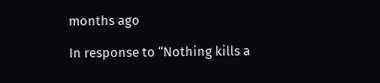months ago

In response to “Nothing kills a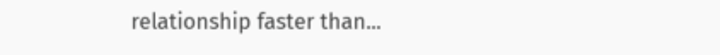relationship faster than...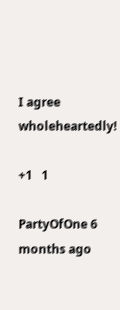I agree wholeheartedly!

+1   1

PartyOfOne 6 months ago